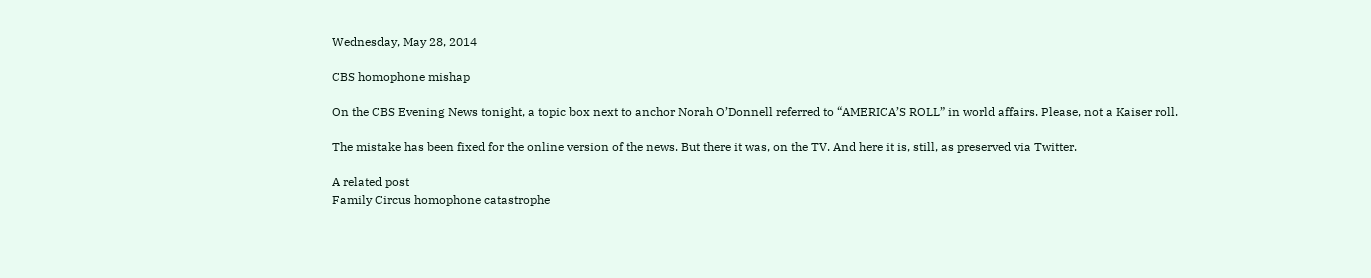Wednesday, May 28, 2014

CBS homophone mishap

On the CBS Evening News tonight, a topic box next to anchor Norah O’Donnell referred to “AMERICA’S ROLL” in world affairs. Please, not a Kaiser roll.

The mistake has been fixed for the online version of the news. But there it was, on the TV. And here it is, still, as preserved via Twitter.

A related post
Family Circus homophone catastrophe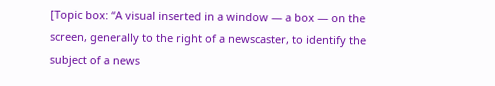[Topic box: “A visual inserted in a window — a box — on the screen, generally to the right of a newscaster, to identify the subject of a news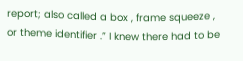report; also called a box , frame squeeze , or theme identifier .” I knew there had to be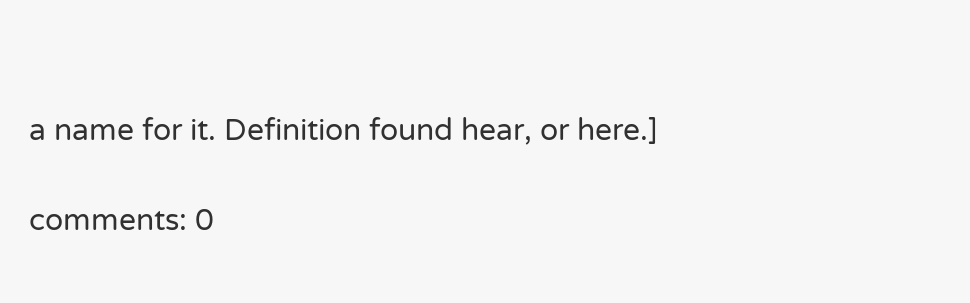a name for it. Definition found hear, or here.]

comments: 0